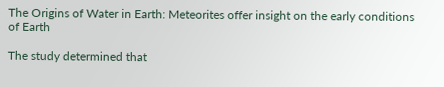The Origins of Water in Earth: Meteorites offer insight on the early conditions of Earth

The study determined that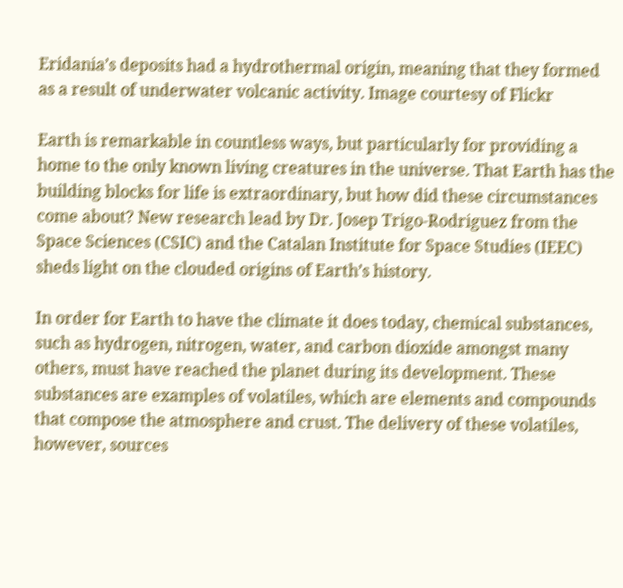Eridania’s deposits had a hydrothermal origin, meaning that they formed as a result of underwater volcanic activity. Image courtesy of Flickr

Earth is remarkable in countless ways, but particularly for providing a home to the only known living creatures in the universe. That Earth has the building blocks for life is extraordinary, but how did these circumstances come about? New research lead by Dr. Josep Trigo-Rodriguez from the Space Sciences (CSIC) and the Catalan Institute for Space Studies (IEEC) sheds light on the clouded origins of Earth’s history.

In order for Earth to have the climate it does today, chemical substances, such as hydrogen, nitrogen, water, and carbon dioxide amongst many others, must have reached the planet during its development. These substances are examples of volatiles, which are elements and compounds that compose the atmosphere and crust. The delivery of these volatiles, however, sources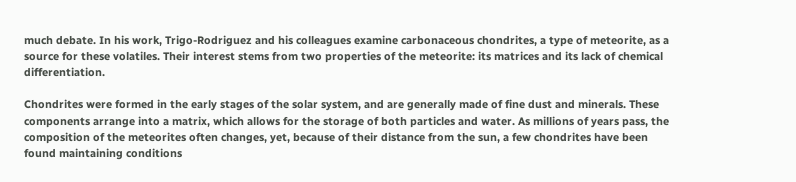much debate. In his work, Trigo-Rodriguez and his colleagues examine carbonaceous chondrites, a type of meteorite, as a source for these volatiles. Their interest stems from two properties of the meteorite: its matrices and its lack of chemical differentiation.

Chondrites were formed in the early stages of the solar system, and are generally made of fine dust and minerals. These components arrange into a matrix, which allows for the storage of both particles and water. As millions of years pass, the composition of the meteorites often changes, yet, because of their distance from the sun, a few chondrites have been found maintaining conditions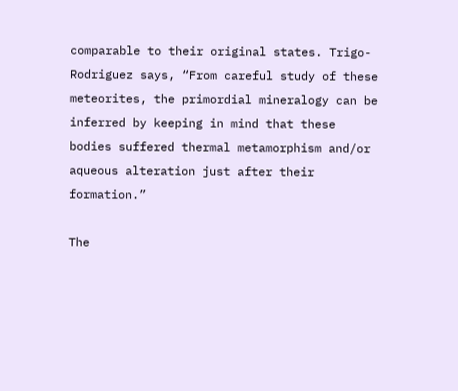comparable to their original states. Trigo-Rodriguez says, “From careful study of these meteorites, the primordial mineralogy can be inferred by keeping in mind that these bodies suffered thermal metamorphism and/or aqueous alteration just after their formation.”

The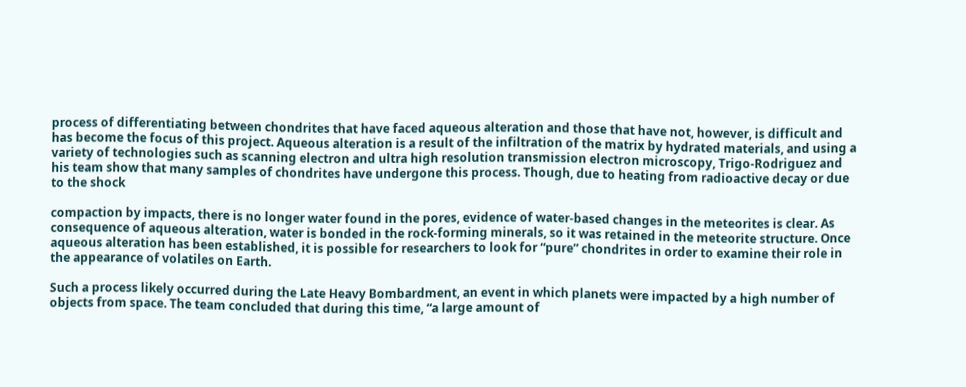process of differentiating between chondrites that have faced aqueous alteration and those that have not, however, is difficult and has become the focus of this project. Aqueous alteration is a result of the infiltration of the matrix by hydrated materials, and using a variety of technologies such as scanning electron and ultra high resolution transmission electron microscopy, Trigo-Rodriguez and his team show that many samples of chondrites have undergone this process. Though, due to heating from radioactive decay or due to the shock

compaction by impacts, there is no longer water found in the pores, evidence of water-based changes in the meteorites is clear. As consequence of aqueous alteration, water is bonded in the rock-forming minerals, so it was retained in the meteorite structure. Once aqueous alteration has been established, it is possible for researchers to look for “pure” chondrites in order to examine their role in the appearance of volatiles on Earth.

Such a process likely occurred during the Late Heavy Bombardment, an event in which planets were impacted by a high number of objects from space. The team concluded that during this time, “a large amount of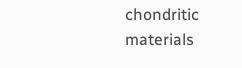chondritic materials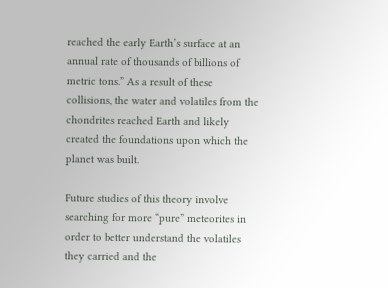reached the early Earth’s surface at an annual rate of thousands of billions of metric tons.” As a result of these collisions, the water and volatiles from the chondrites reached Earth and likely created the foundations upon which the planet was built.

Future studies of this theory involve searching for more “pure” meteorites in order to better understand the volatiles they carried and the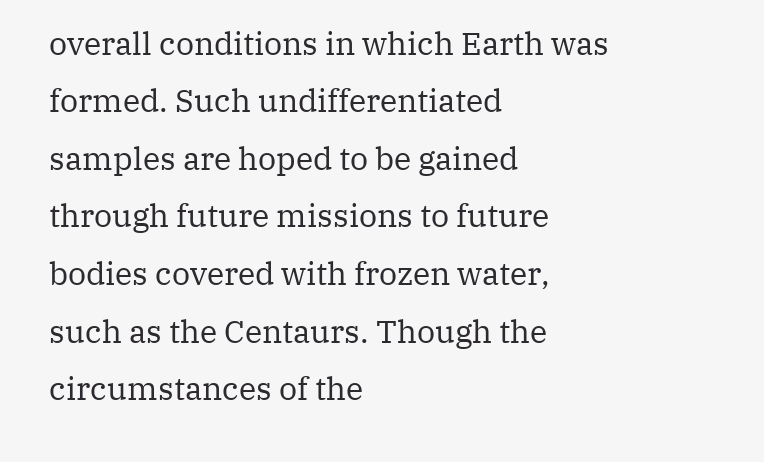overall conditions in which Earth was formed. Such undifferentiated samples are hoped to be gained through future missions to future bodies covered with frozen water, such as the Centaurs. Though the circumstances of the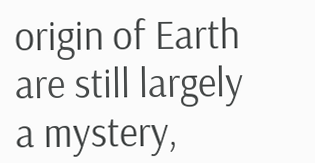origin of Earth are still largely a mystery,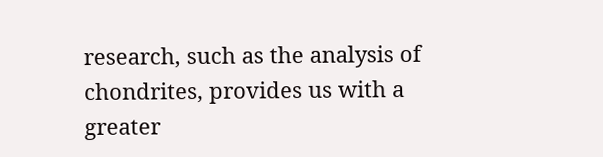research, such as the analysis of chondrites, provides us with a greater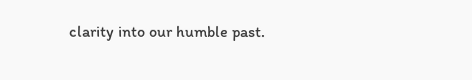clarity into our humble past.